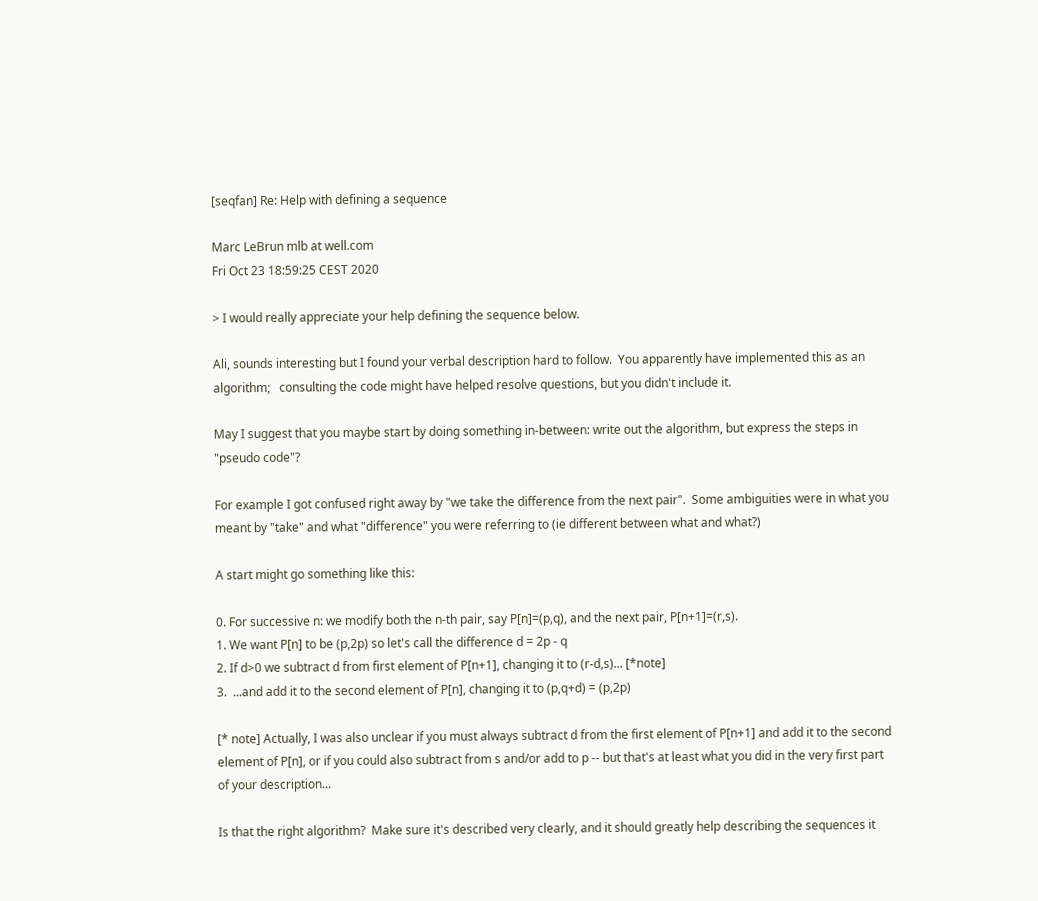[seqfan] Re: Help with defining a sequence

Marc LeBrun mlb at well.com
Fri Oct 23 18:59:25 CEST 2020

> I would really appreciate your help defining the sequence below.

Ali, sounds interesting but I found your verbal description hard to follow.  You apparently have implemented this as an algorithm;   consulting the code might have helped resolve questions, but you didn't include it.

May I suggest that you maybe start by doing something in-between: write out the algorithm, but express the steps in "pseudo code"?

For example I got confused right away by "we take the difference from the next pair".  Some ambiguities were in what you meant by "take" and what "difference" you were referring to (ie different between what and what?)

A start might go something like this:

0. For successive n: we modify both the n-th pair, say P[n]=(p,q), and the next pair, P[n+1]=(r,s).
1. We want P[n] to be (p,2p) so let's call the difference d = 2p - q
2. If d>0 we subtract d from first element of P[n+1], changing it to (r-d,s)... [*note]
3.  ...and add it to the second element of P[n], changing it to (p,q+d) = (p,2p)

[* note] Actually, I was also unclear if you must always subtract d from the first element of P[n+1] and add it to the second element of P[n], or if you could also subtract from s and/or add to p -- but that's at least what you did in the very first part of your description...

Is that the right algorithm?  Make sure it's described very clearly, and it should greatly help describing the sequences it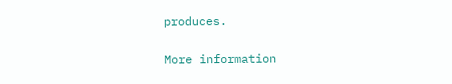produces.

More information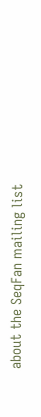about the SeqFan mailing list